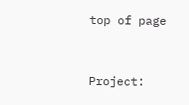top of page


Project: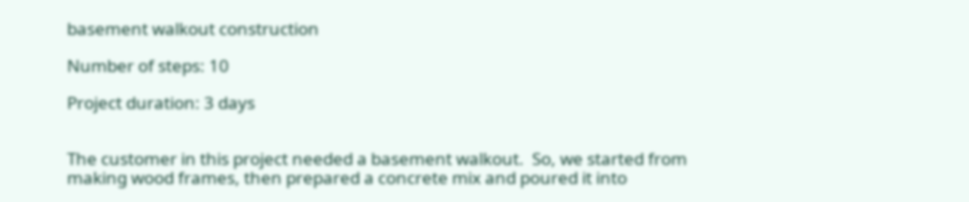basement walkout construction

Number of steps: 10

Project duration: 3 days


The customer in this project needed a basement walkout.  So, we started from making wood frames, then prepared a concrete mix and poured it into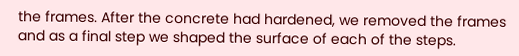the frames. After the concrete had hardened, we removed the frames and as a final step we shaped the surface of each of the steps.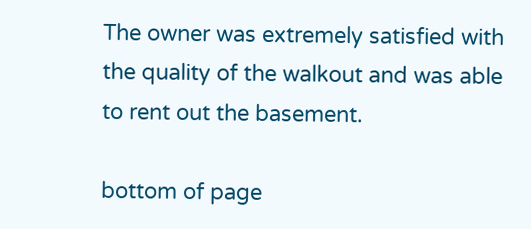The owner was extremely satisfied with the quality of the walkout and was able to rent out the basement.

bottom of page